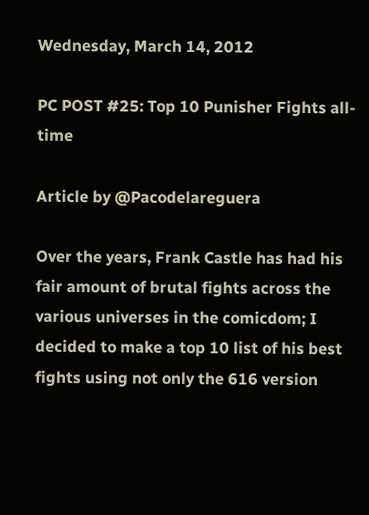Wednesday, March 14, 2012

PC POST #25: Top 10 Punisher Fights all-time

Article by @Pacodelareguera

Over the years, Frank Castle has had his fair amount of brutal fights across the various universes in the comicdom; I decided to make a top 10 list of his best fights using not only the 616 version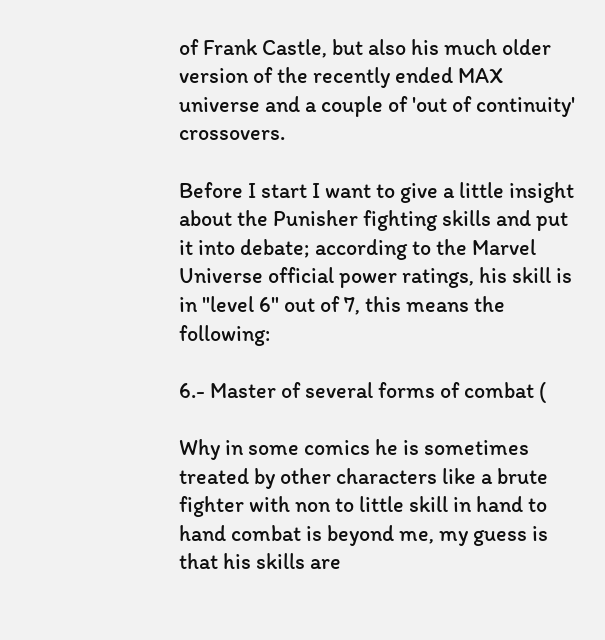of Frank Castle, but also his much older version of the recently ended MAX universe and a couple of 'out of continuity' crossovers.

Before I start I want to give a little insight about the Punisher fighting skills and put it into debate; according to the Marvel Universe official power ratings, his skill is in "level 6" out of 7, this means the following:

6.- Master of several forms of combat (

Why in some comics he is sometimes treated by other characters like a brute fighter with non to little skill in hand to hand combat is beyond me, my guess is that his skills are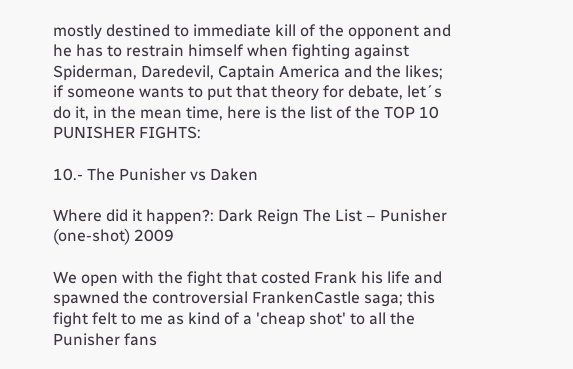mostly destined to immediate kill of the opponent and he has to restrain himself when fighting against Spiderman, Daredevil, Captain America and the likes; if someone wants to put that theory for debate, let´s do it, in the mean time, here is the list of the TOP 10 PUNISHER FIGHTS:

10.- The Punisher vs Daken

Where did it happen?: Dark Reign The List – Punisher (one-shot) 2009

We open with the fight that costed Frank his life and spawned the controversial FrankenCastle saga; this fight felt to me as kind of a 'cheap shot' to all the Punisher fans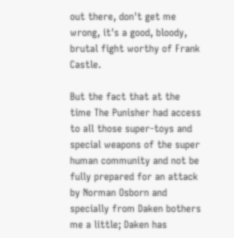out there, don't get me wrong, it's a good, bloody, brutal fight worthy of Frank Castle.

But the fact that at the time The Punisher had access to all those super-toys and special weapons of the super human community and not be fully prepared for an attack by Norman Osborn and specially from Daken bothers me a little; Daken has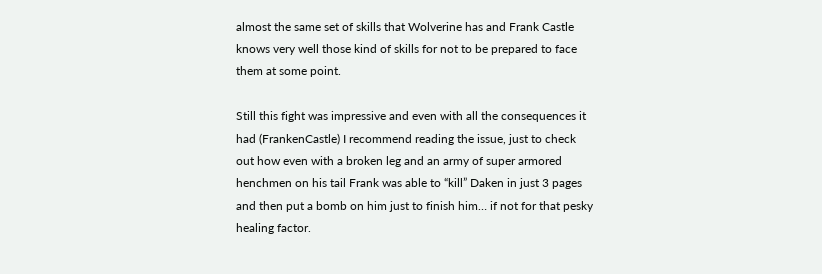almost the same set of skills that Wolverine has and Frank Castle knows very well those kind of skills for not to be prepared to face them at some point.

Still this fight was impressive and even with all the consequences it had (FrankenCastle) I recommend reading the issue, just to check out how even with a broken leg and an army of super armored henchmen on his tail Frank was able to “kill” Daken in just 3 pages and then put a bomb on him just to finish him… if not for that pesky healing factor.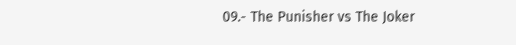09.- The Punisher vs The Joker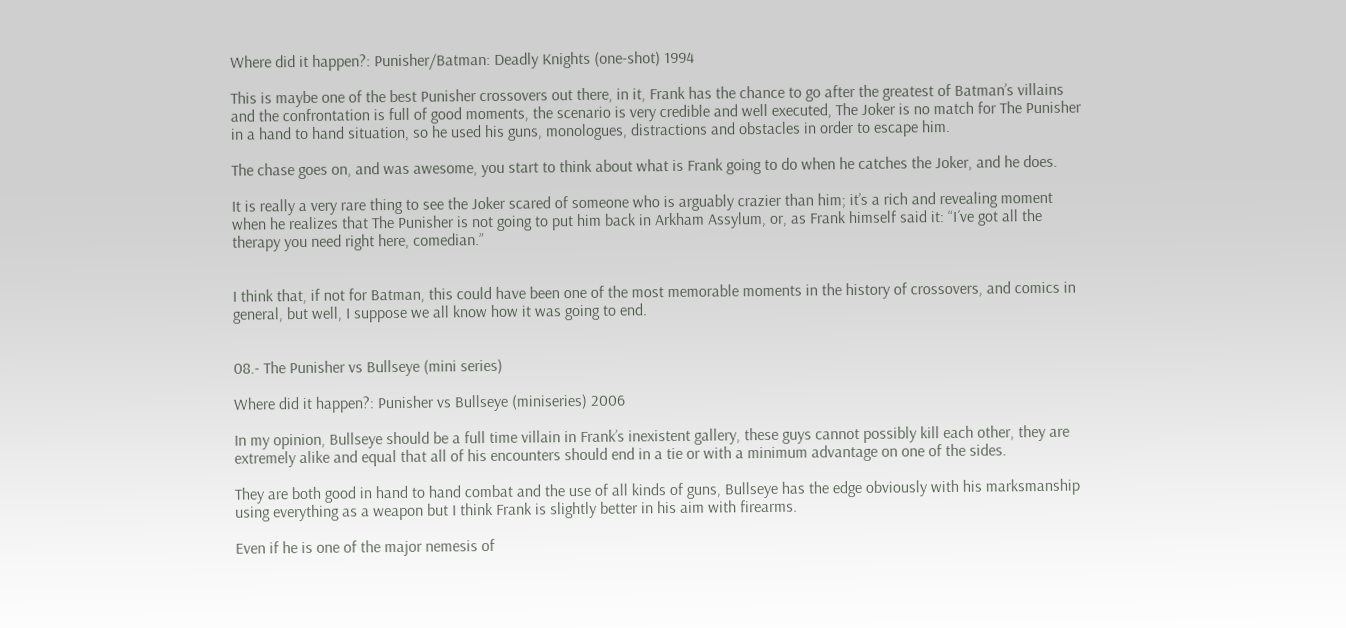Where did it happen?: Punisher/Batman: Deadly Knights (one-shot) 1994

This is maybe one of the best Punisher crossovers out there, in it, Frank has the chance to go after the greatest of Batman’s villains and the confrontation is full of good moments, the scenario is very credible and well executed, The Joker is no match for The Punisher in a hand to hand situation, so he used his guns, monologues, distractions and obstacles in order to escape him.

The chase goes on, and was awesome, you start to think about what is Frank going to do when he catches the Joker, and he does.

It is really a very rare thing to see the Joker scared of someone who is arguably crazier than him; it’s a rich and revealing moment when he realizes that The Punisher is not going to put him back in Arkham Assylum, or, as Frank himself said it: “I´ve got all the therapy you need right here, comedian.”


I think that, if not for Batman, this could have been one of the most memorable moments in the history of crossovers, and comics in general, but well, I suppose we all know how it was going to end.


08.- The Punisher vs Bullseye (mini series)

Where did it happen?: Punisher vs Bullseye (miniseries) 2006

In my opinion, Bullseye should be a full time villain in Frank’s inexistent gallery, these guys cannot possibly kill each other, they are extremely alike and equal that all of his encounters should end in a tie or with a minimum advantage on one of the sides.

They are both good in hand to hand combat and the use of all kinds of guns, Bullseye has the edge obviously with his marksmanship using everything as a weapon but I think Frank is slightly better in his aim with firearms.

Even if he is one of the major nemesis of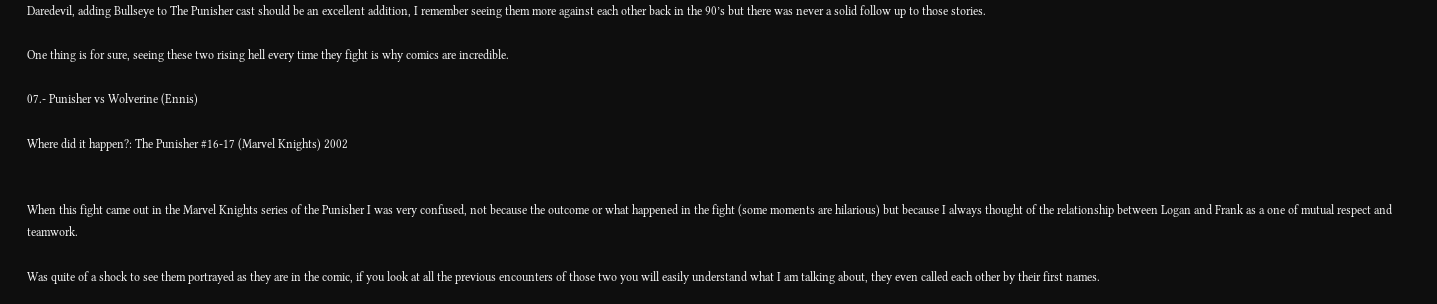Daredevil, adding Bullseye to The Punisher cast should be an excellent addition, I remember seeing them more against each other back in the 90’s but there was never a solid follow up to those stories.

One thing is for sure, seeing these two rising hell every time they fight is why comics are incredible.

07.- Punisher vs Wolverine (Ennis)

Where did it happen?: The Punisher #16-17 (Marvel Knights) 2002


When this fight came out in the Marvel Knights series of the Punisher I was very confused, not because the outcome or what happened in the fight (some moments are hilarious) but because I always thought of the relationship between Logan and Frank as a one of mutual respect and teamwork.

Was quite of a shock to see them portrayed as they are in the comic, if you look at all the previous encounters of those two you will easily understand what I am talking about, they even called each other by their first names.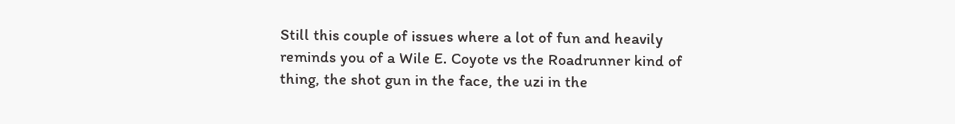Still this couple of issues where a lot of fun and heavily reminds you of a Wile E. Coyote vs the Roadrunner kind of thing, the shot gun in the face, the uzi in the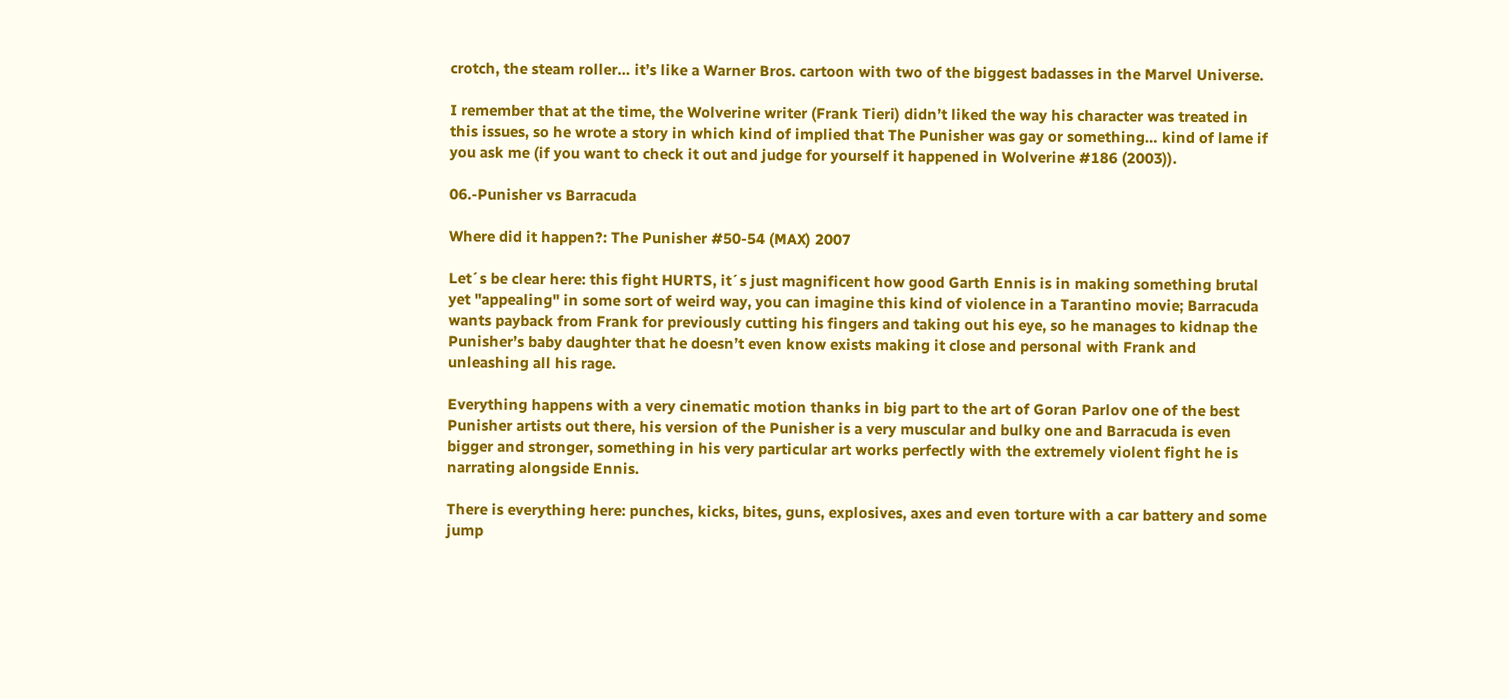crotch, the steam roller… it’s like a Warner Bros. cartoon with two of the biggest badasses in the Marvel Universe.

I remember that at the time, the Wolverine writer (Frank Tieri) didn’t liked the way his character was treated in this issues, so he wrote a story in which kind of implied that The Punisher was gay or something… kind of lame if you ask me (if you want to check it out and judge for yourself it happened in Wolverine #186 (2003)).

06.-Punisher vs Barracuda

Where did it happen?: The Punisher #50-54 (MAX) 2007

Let´s be clear here: this fight HURTS, it´s just magnificent how good Garth Ennis is in making something brutal yet "appealing" in some sort of weird way, you can imagine this kind of violence in a Tarantino movie; Barracuda wants payback from Frank for previously cutting his fingers and taking out his eye, so he manages to kidnap the Punisher’s baby daughter that he doesn’t even know exists making it close and personal with Frank and unleashing all his rage.

Everything happens with a very cinematic motion thanks in big part to the art of Goran Parlov one of the best Punisher artists out there, his version of the Punisher is a very muscular and bulky one and Barracuda is even bigger and stronger, something in his very particular art works perfectly with the extremely violent fight he is narrating alongside Ennis.

There is everything here: punches, kicks, bites, guns, explosives, axes and even torture with a car battery and some jump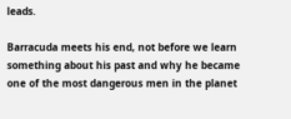leads.

Barracuda meets his end, not before we learn something about his past and why he became one of the most dangerous men in the planet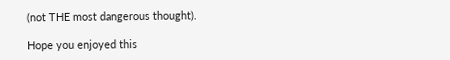(not THE most dangerous thought).

Hope you enjoyed this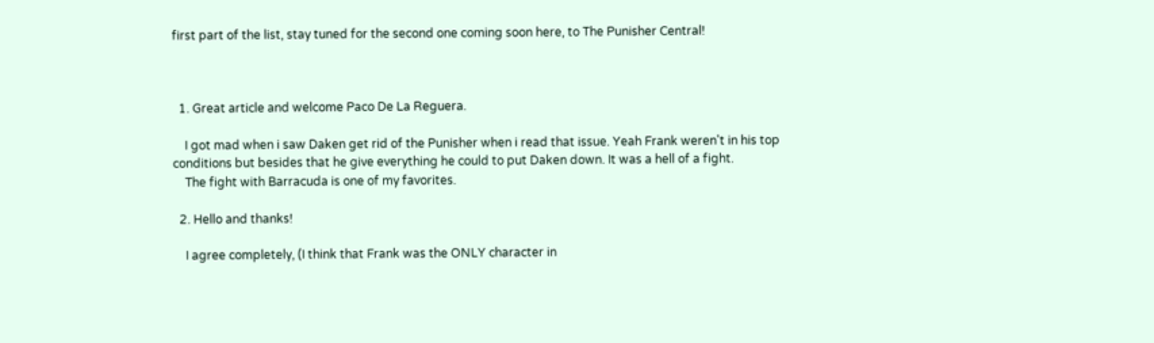first part of the list, stay tuned for the second one coming soon here, to The Punisher Central!



  1. Great article and welcome Paco De La Reguera.

    I got mad when i saw Daken get rid of the Punisher when i read that issue. Yeah Frank weren't in his top conditions but besides that he give everything he could to put Daken down. It was a hell of a fight.
    The fight with Barracuda is one of my favorites.

  2. Hello and thanks!

    I agree completely, (I think that Frank was the ONLY character in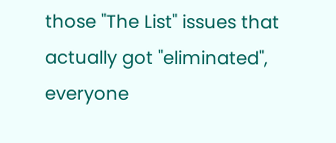those "The List" issues that actually got "eliminated", everyone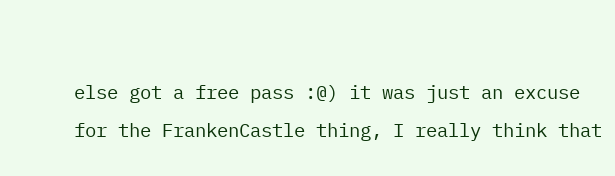else got a free pass :@) it was just an excuse for the FrankenCastle thing, I really think that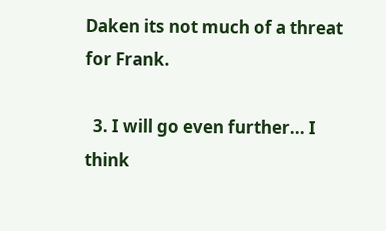Daken its not much of a threat for Frank.

  3. I will go even further... I think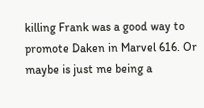killing Frank was a good way to promote Daken in Marvel 616. Or maybe is just me being a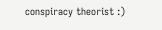conspiracy theorist :)